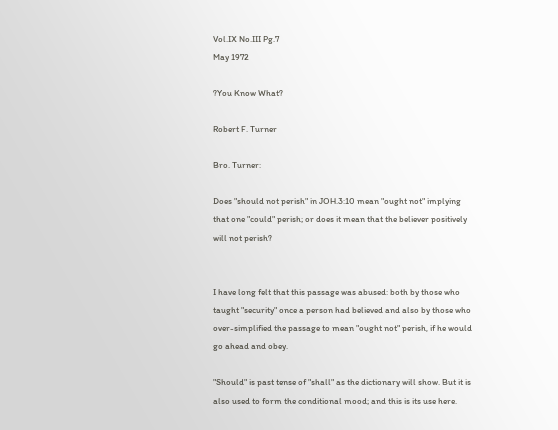Vol.IX No.III Pg.7
May 1972

?You Know What?

Robert F. Turner

Bro. Turner:

Does "should not perish" in JOH.3:10 mean "ought not" implying that one "could" perish; or does it mean that the believer positively will not perish?


I have long felt that this passage was abused: both by those who taught "security" once a person had believed and also by those who over-simplified the passage to mean "ought not" perish, if he would go ahead and obey.

"Should" is past tense of "shall" as the dictionary will show. But it is also used to form the conditional mood; and this is its use here.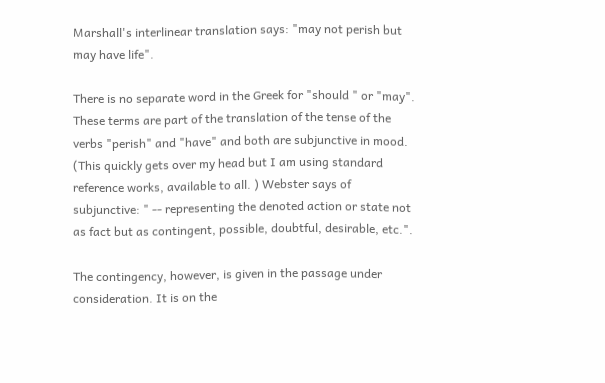Marshall's interlinear translation says: "may not perish but may have life".

There is no separate word in the Greek for "should " or "may". These terms are part of the translation of the tense of the verbs "perish" and "have" and both are subjunctive in mood. (This quickly gets over my head but I am using standard reference works, available to all. ) Webster says of subjunctive: " -- representing the denoted action or state not as fact but as contingent, possible, doubtful, desirable, etc.".

The contingency, however, is given in the passage under consideration. It is on the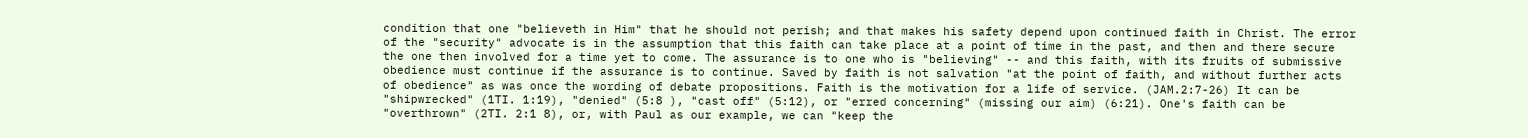condition that one "believeth in Him" that he should not perish; and that makes his safety depend upon continued faith in Christ. The error of the "security" advocate is in the assumption that this faith can take place at a point of time in the past, and then and there secure the one then involved for a time yet to come. The assurance is to one who is "believing" -- and this faith, with its fruits of submissive obedience must continue if the assurance is to continue. Saved by faith is not salvation "at the point of faith, and without further acts of obedience" as was once the wording of debate propositions. Faith is the motivation for a life of service. (JAM.2:7-26) It can be "shipwrecked" (1TI. 1:19), "denied" (5:8 ), "cast off" (5:12), or "erred concerning" (missing our aim) (6:21). One's faith can be "overthrown" (2TI. 2:1 8), or, with Paul as our example, we can "keep the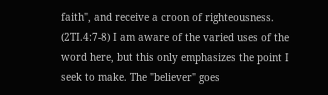faith", and receive a croon of righteousness. (2TI.4:7-8) I am aware of the varied uses of the word here, but this only emphasizes the point I seek to make. The "believer" goes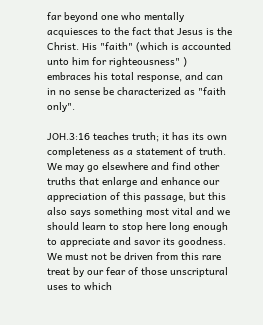far beyond one who mentally acquiesces to the fact that Jesus is the Christ. His "faith" (which is accounted unto him for righteousness" ) embraces his total response, and can in no sense be characterized as "faith only".

JOH.3:16 teaches truth; it has its own completeness as a statement of truth. We may go elsewhere and find other truths that enlarge and enhance our appreciation of this passage, but this also says something most vital and we should learn to stop here long enough to appreciate and savor its goodness. We must not be driven from this rare treat by our fear of those unscriptural uses to which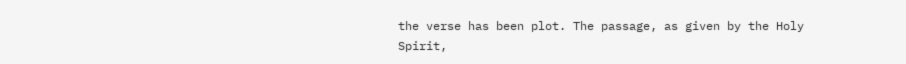the verse has been plot. The passage, as given by the Holy Spirit,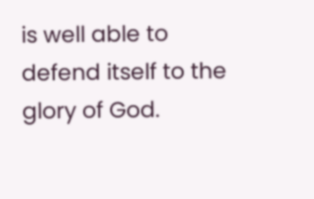is well able to defend itself to the glory of God.